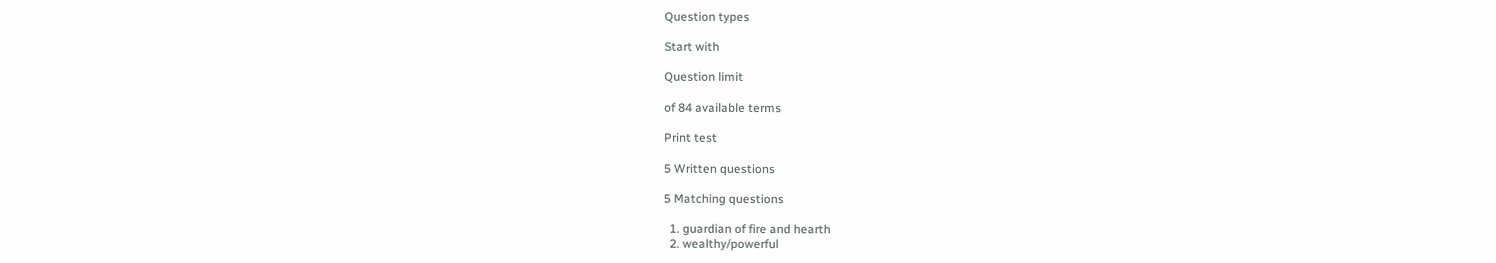Question types

Start with

Question limit

of 84 available terms

Print test

5 Written questions

5 Matching questions

  1. guardian of fire and hearth
  2. wealthy/powerful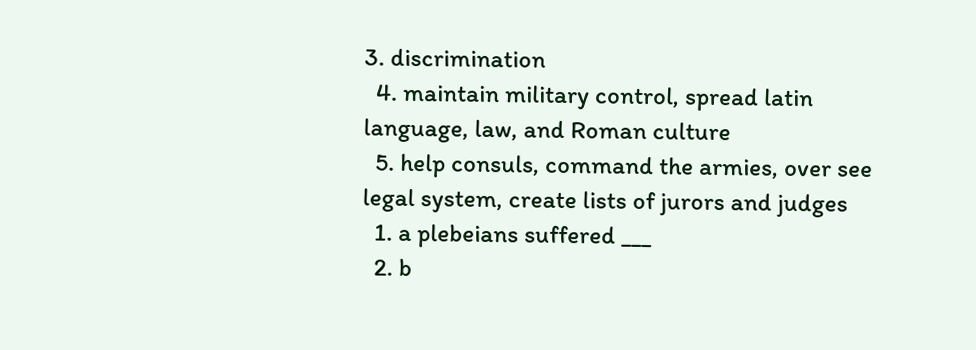3. discrimination
  4. maintain military control, spread latin language, law, and Roman culture
  5. help consuls, command the armies, over see legal system, create lists of jurors and judges
  1. a plebeians suffered ___
  2. b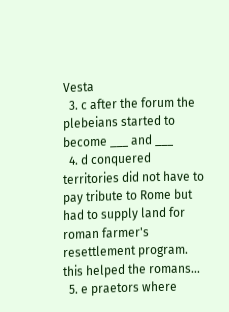Vesta
  3. c after the forum the plebeians started to become ___ and ___
  4. d conquered territories did not have to pay tribute to Rome but had to supply land for roman farmer's resettlement program. this helped the romans...
  5. e praetors where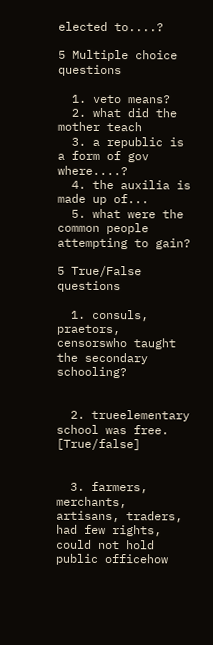elected to....?

5 Multiple choice questions

  1. veto means?
  2. what did the mother teach
  3. a republic is a form of gov where....?
  4. the auxilia is made up of...
  5. what were the common people attempting to gain?

5 True/False questions

  1. consuls, praetors, censorswho taught the secondary schooling?


  2. trueelementary school was free. [True/false]


  3. farmers, merchants, artisans, traders, had few rights, could not hold public officehow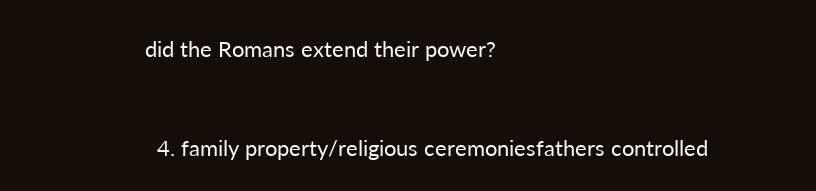did the Romans extend their power?


  4. family property/religious ceremoniesfathers controlled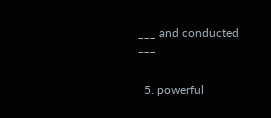___ and conducted ___


  5. powerful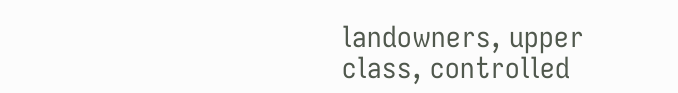landowners, upper class, controlled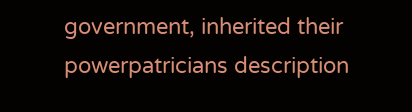government, inherited their powerpatricians description